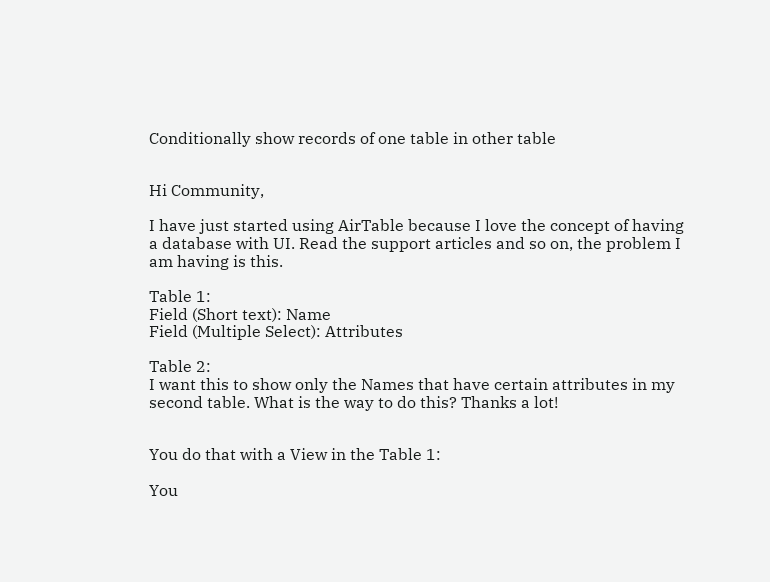Conditionally show records of one table in other table


Hi Community,

I have just started using AirTable because I love the concept of having a database with UI. Read the support articles and so on, the problem I am having is this.

Table 1:
Field (Short text): Name
Field (Multiple Select): Attributes

Table 2:
I want this to show only the Names that have certain attributes in my second table. What is the way to do this? Thanks a lot!


You do that with a View in the Table 1:

You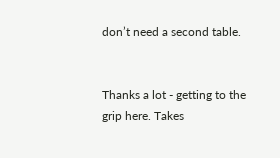don’t need a second table.


Thanks a lot - getting to the grip here. Takes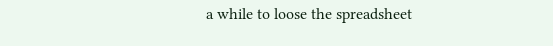a while to loose the spreadsheet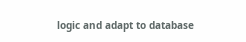logic and adapt to database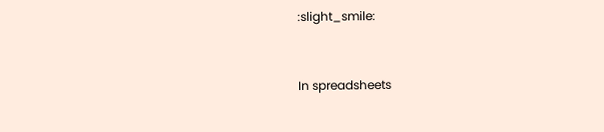:slight_smile:


In spreadsheets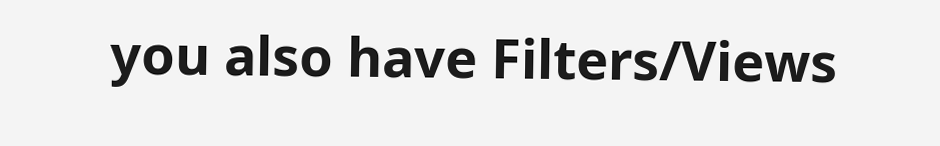you also have Filters/Views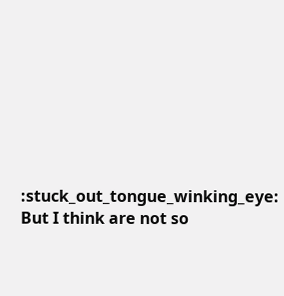:stuck_out_tongue_winking_eye: But I think are not so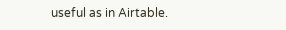useful as in Airtable.